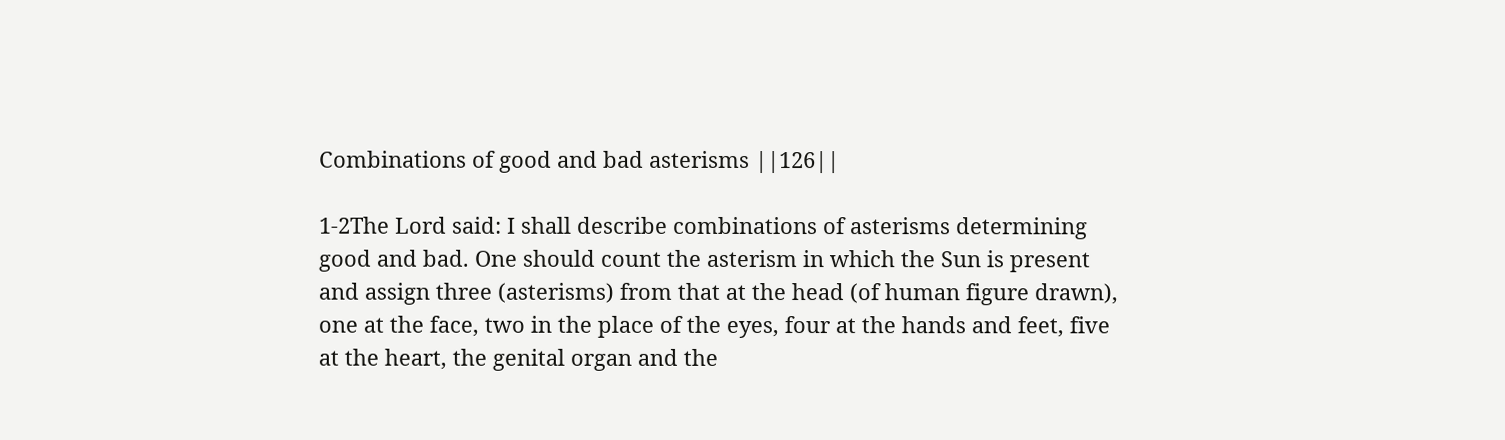Combinations of good and bad asterisms ||126||

1-2The Lord said: I shall describe combinations of asterisms determining good and bad. One should count the asterism in which the Sun is present and assign three (asterisms) from that at the head (of human figure drawn), one at the face, two in the place of the eyes, four at the hands and feet, five at the heart, the genital organ and the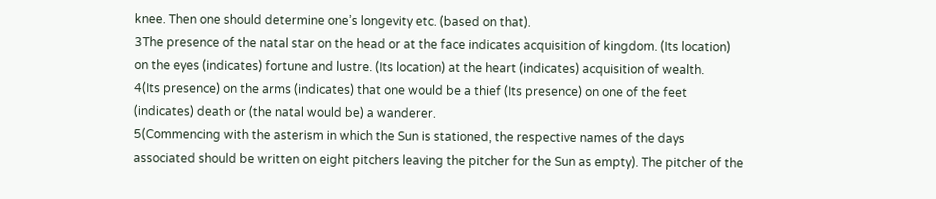knee. Then one should determine one’s longevity etc. (based on that).
3The presence of the natal star on the head or at the face indicates acquisition of kingdom. (Its location) on the eyes (indicates) fortune and lustre. (Its location) at the heart (indicates) acquisition of wealth.
4(Its presence) on the arms (indicates) that one would be a thief (Its presence) on one of the feet (indicates) death or (the natal would be) a wanderer.
5(Commencing with the asterism in which the Sun is stationed, the respective names of the days associated should be written on eight pitchers leaving the pitcher for the Sun as empty). The pitcher of the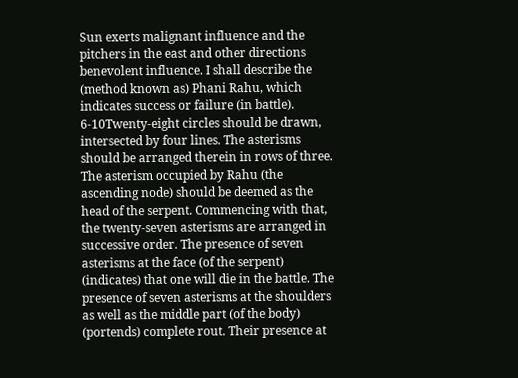Sun exerts malignant influence and the pitchers in the east and other directions benevolent influence. I shall describe the (method known as) Phani Rahu, which indicates success or failure (in battle).
6-10Twenty-eight circles should be drawn, intersected by four lines. The asterisms should be arranged therein in rows of three. The asterism occupied by Rahu (the ascending node) should be deemed as the head of the serpent. Commencing with that, the twenty-seven asterisms are arranged in successive order. The presence of seven asterisms at the face (of the serpent) (indicates) that one will die in the battle. The presence of seven asterisms at the shoulders as well as the middle part (of the body) (portends) complete rout. Their presence at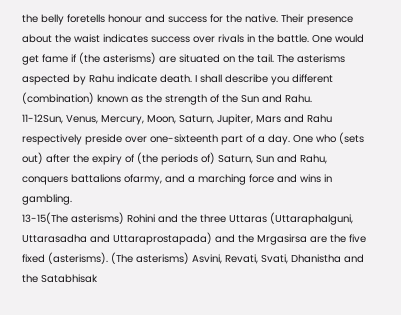the belly foretells honour and success for the native. Their presence about the waist indicates success over rivals in the battle. One would get fame if (the asterisms) are situated on the tail. The asterisms aspected by Rahu indicate death. I shall describe you different (combination) known as the strength of the Sun and Rahu.
11-12Sun, Venus, Mercury, Moon, Saturn, Jupiter, Mars and Rahu respectively preside over one-sixteenth part of a day. One who (sets out) after the expiry of (the periods of) Saturn, Sun and Rahu, conquers battalions ofarmy, and a marching force and wins in gambling.
13-15(The asterisms) Rohini and the three Uttaras (Uttaraphalguni, Uttarasadha and Uttaraprostapada) and the Mrgasirsa are the five fixed (asterisms). (The asterisms) Asvini, Revati, Svati, Dhanistha and the Satabhisak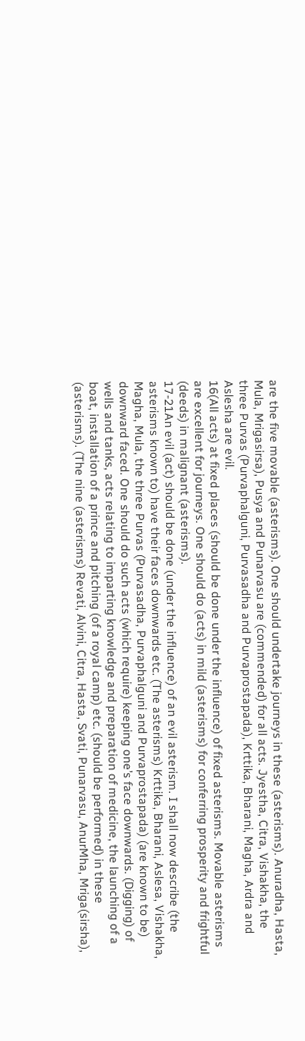are the five movable (asterisms). One should undertake journeys in these (asterisms). Anuradha, Hasta, Mula, Mrigasirsa), Pusya and Punarvasu are (commended) for all acts. Jyestha, Citra, Vishakha, the three Purvas (Purvaphalguni, Purvasadha and Purvaprostapada), Krttika, Bharani, Magha, Ardra and Aslesha are evil.
16(All acts) at fixed places (should be done under the influence) of fixed asterisms. Movable asterisms are excellent for journeys. One should do (acts) in mild (asterisms) for conferring prosperity and frightful (deeds) in malignant (asterisms).
17-21An evil (act) should be done (under the influence) of an evil asterism. I shall now describe (the asterisms known to) have their faces downwards etc. (The asterisms) Krttika, Bharani, Aslesa, Vishakha, Magha, Mula, the three Purvas (Purvasadha, Purvaphalguni and Purvaprostapada) (are known to be) downward faced. One should do such acts (which require) keeping one’s face downwards. (Digging) of wells and tanks, acts relating to imparting knowledge and preparation of medicine, the launching of a boat, installation of a prince and pitching (of a royal camp) etc. (should be performed) in these (asterisms). (The nine (asterisms) Revati, Alvini, Citra, Hasta, Svati, Punarvasu, AnurMha, Mriga(sirsha),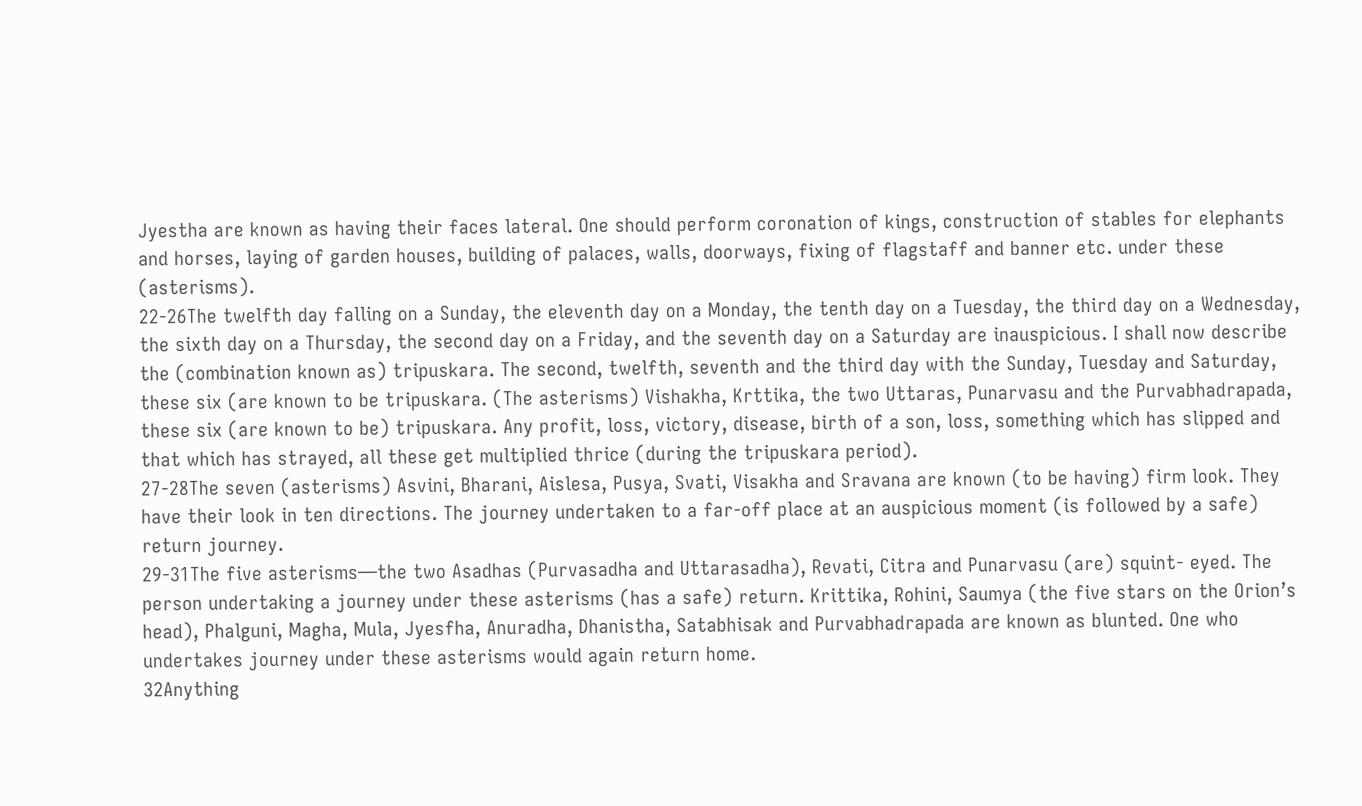Jyestha are known as having their faces lateral. One should perform coronation of kings, construction of stables for elephants and horses, laying of garden houses, building of palaces, walls, doorways, fixing of flagstaff and banner etc. under these (asterisms).
22-26The twelfth day falling on a Sunday, the eleventh day on a Monday, the tenth day on a Tuesday, the third day on a Wednesday, the sixth day on a Thursday, the second day on a Friday, and the seventh day on a Saturday are inauspicious. I shall now describe the (combination known as) tripuskara. The second, twelfth, seventh and the third day with the Sunday, Tuesday and Saturday, these six (are known to be tripuskara. (The asterisms) Vishakha, Krttika, the two Uttaras, Punarvasu and the Purvabhadrapada, these six (are known to be) tripuskara. Any profit, loss, victory, disease, birth of a son, loss, something which has slipped and that which has strayed, all these get multiplied thrice (during the tripuskara period).
27-28The seven (asterisms) Asvini, Bharani, Aislesa, Pusya, Svati, Visakha and Sravana are known (to be having) firm look. They have their look in ten directions. The journey undertaken to a far-off place at an auspicious moment (is followed by a safe) return journey.
29-31The five asterisms—the two Asadhas (Purvasadha and Uttarasadha), Revati, Citra and Punarvasu (are) squint- eyed. The person undertaking a journey under these asterisms (has a safe) return. Krittika, Rohini, Saumya (the five stars on the Orion’s head), Phalguni, Magha, Mula, Jyesfha, Anuradha, Dhanistha, Satabhisak and Purvabhadrapada are known as blunted. One who undertakes journey under these asterisms would again return home.
32Anything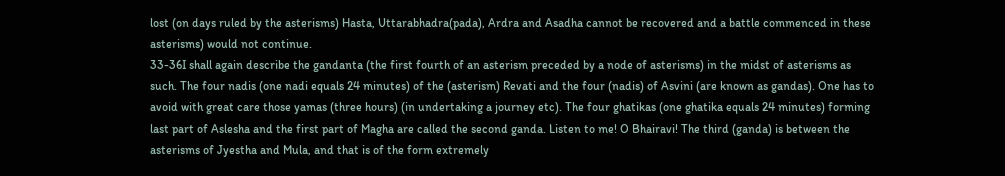lost (on days ruled by the asterisms) Hasta, Uttarabhadra(pada), Ardra and Asadha cannot be recovered and a battle commenced in these asterisms) would not continue.
33-36I shall again describe the gandanta (the first fourth of an asterism preceded by a node of asterisms) in the midst of asterisms as such. The four nadis (one nadi equals 24 minutes) of the (asterism) Revati and the four (nadis) of Asvini (are known as gandas). One has to avoid with great care those yamas (three hours) (in undertaking a journey etc). The four ghatikas (one ghatika equals 24 minutes) forming last part of Aslesha and the first part of Magha are called the second ganda. Listen to me! O Bhairavi! The third (ganda) is between the asterisms of Jyestha and Mula, and that is of the form extremely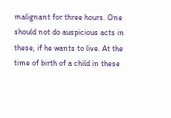malignant for three hours. One should not do auspicious acts in these, if he wants to live. At the time of birth of a child in these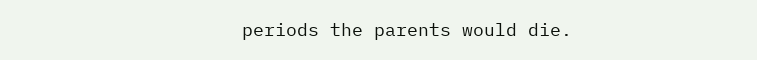periods the parents would die.